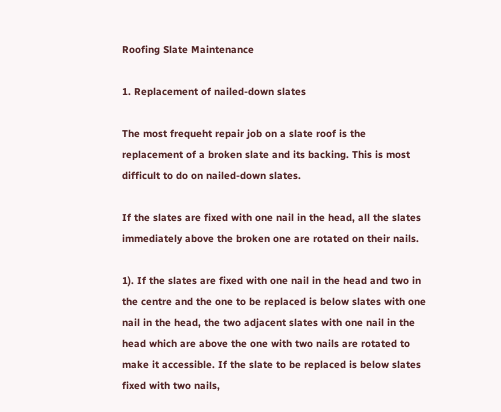Roofing Slate Maintenance

1. Replacement of nailed-down slates

The most frequeht repair job on a slate roof is the replacement of a broken slate and its backing. This is most difficult to do on nailed-down slates.

If the slates are fixed with one nail in the head, all the slates immediately above the broken one are rotated on their nails.

1). If the slates are fixed with one nail in the head and two in the centre and the one to be replaced is below slates with one nail in the head, the two adjacent slates with one nail in the head which are above the one with two nails are rotated to make it accessible. If the slate to be replaced is below slates fixed with two nails,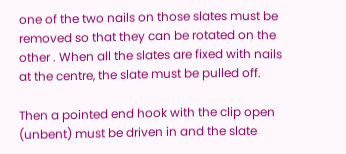one of the two nails on those slates must be removed so that they can be rotated on the other . When all the slates are fixed with nails at the centre, the slate must be pulled off.

Then a pointed end hook with the clip open (unbent) must be driven in and the slate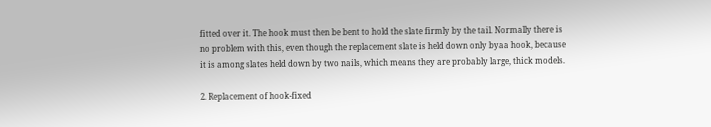fitted over it. The hook must then be bent to hold the slate firmly by the tail. Normally there is no problem with this, even though the replacement slate is held down only byaa hook, because it is among slates held down by two nails, which means they are probably large, thick models.

2. Replacement of hook-fixed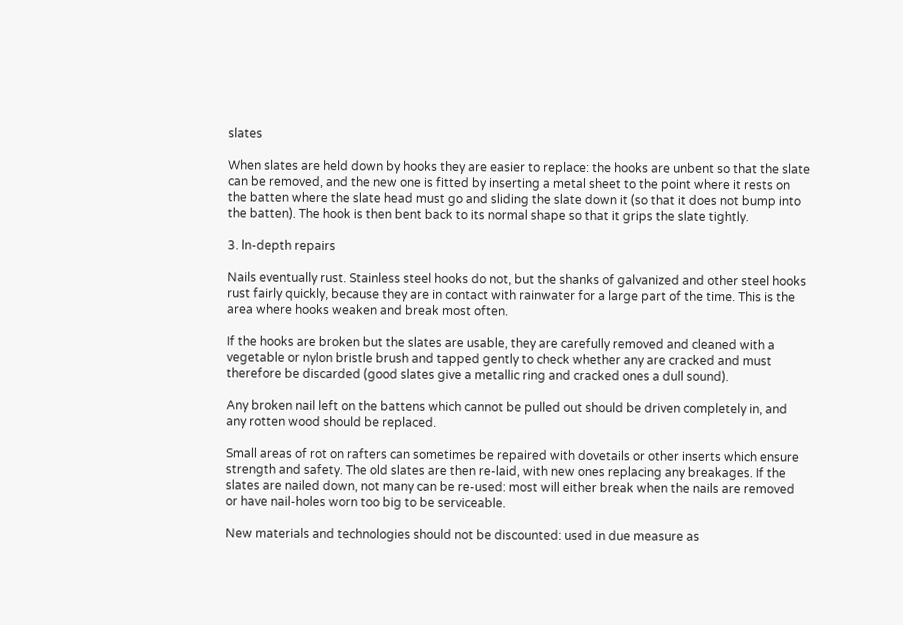slates

When slates are held down by hooks they are easier to replace: the hooks are unbent so that the slate can be removed, and the new one is fitted by inserting a metal sheet to the point where it rests on the batten where the slate head must go and sliding the slate down it (so that it does not bump into the batten). The hook is then bent back to its normal shape so that it grips the slate tightly.

3. ln-depth repairs

Nails eventually rust. Stainless steel hooks do not, but the shanks of galvanized and other steel hooks rust fairly quickly, because they are in contact with rainwater for a large part of the time. This is the area where hooks weaken and break most often.

If the hooks are broken but the slates are usable, they are carefully removed and cleaned with a vegetable or nylon bristle brush and tapped gently to check whether any are cracked and must therefore be discarded (good slates give a metallic ring and cracked ones a dull sound).

Any broken nail left on the battens which cannot be pulled out should be driven completely in, and any rotten wood should be replaced.

Small areas of rot on rafters can sometimes be repaired with dovetails or other inserts which ensure strength and safety. The old slates are then re-laid, with new ones replacing any breakages. If the slates are nailed down, not many can be re-used: most will either break when the nails are removed or have nail-holes worn too big to be serviceable.

New materials and technologies should not be discounted: used in due measure as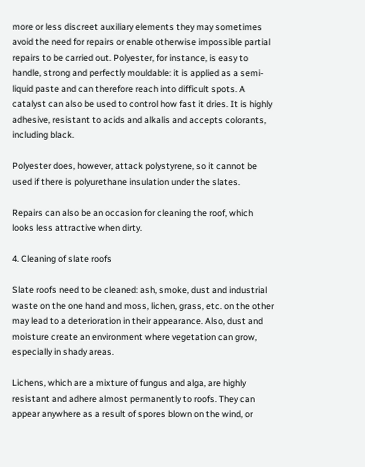more or less discreet auxiliary elements they may sometimes avoid the need for repairs or enable otherwise impossible partial repairs to be carried out. Polyester, for instance, is easy to handle, strong and perfectly mouldable: it is applied as a semi-liquid paste and can therefore reach into difficult spots. A catalyst can also be used to control how fast it dries. It is highly adhesive, resistant to acids and alkalis and accepts colorants, including black.

Polyester does, however, attack polystyrene, so it cannot be used if there is polyurethane insulation under the slates.

Repairs can also be an occasion for cleaning the roof, which looks less attractive when dirty.

4. Cleaning of slate roofs

Slate roofs need to be cleaned: ash, smoke, dust and industrial waste on the one hand and moss, lichen, grass, etc. on the other may lead to a deterioration in their appearance. Also, dust and moisture create an environment where vegetation can grow, especially in shady areas.

Lichens, which are a mixture of fungus and alga, are highly resistant and adhere almost permanently to roofs. They can appear anywhere as a result of spores blown on the wind, or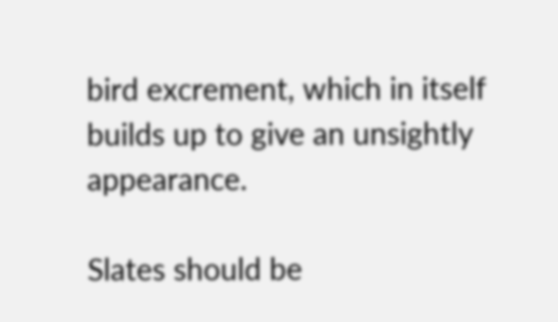bird excrement, which in itself builds up to give an unsightly appearance.

Slates should be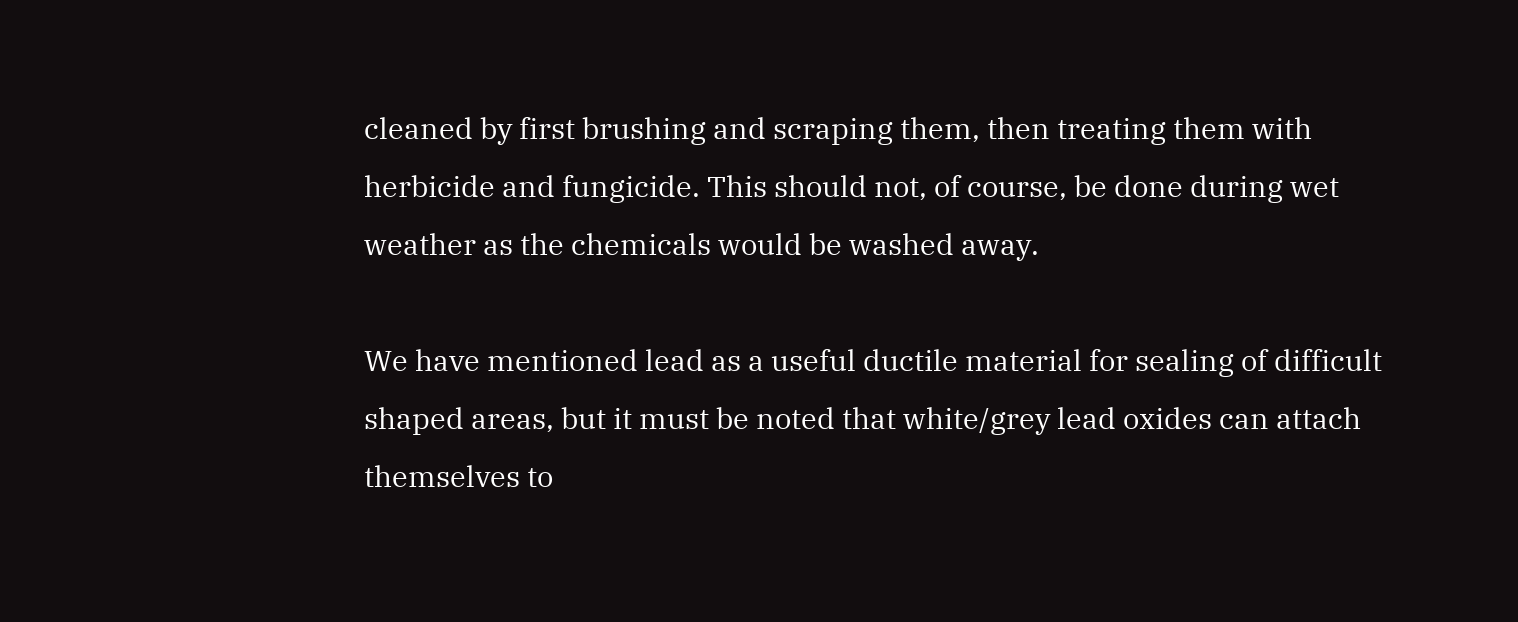cleaned by first brushing and scraping them, then treating them with herbicide and fungicide. This should not, of course, be done during wet weather as the chemicals would be washed away.

We have mentioned lead as a useful ductile material for sealing of difficult shaped areas, but it must be noted that white/grey lead oxides can attach themselves to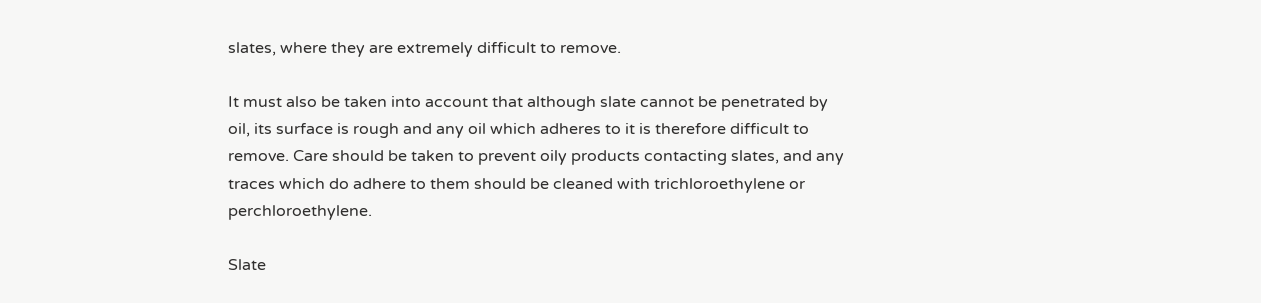slates, where they are extremely difficult to remove.

It must also be taken into account that although slate cannot be penetrated by oil, its surface is rough and any oil which adheres to it is therefore difficult to remove. Care should be taken to prevent oily products contacting slates, and any traces which do adhere to them should be cleaned with trichloroethylene or perchloroethylene.

Slate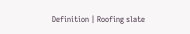Definition | Roofing slate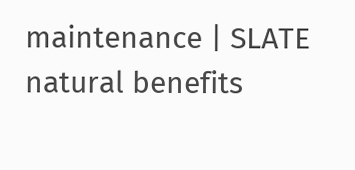maintenance | SLATE natural benefits